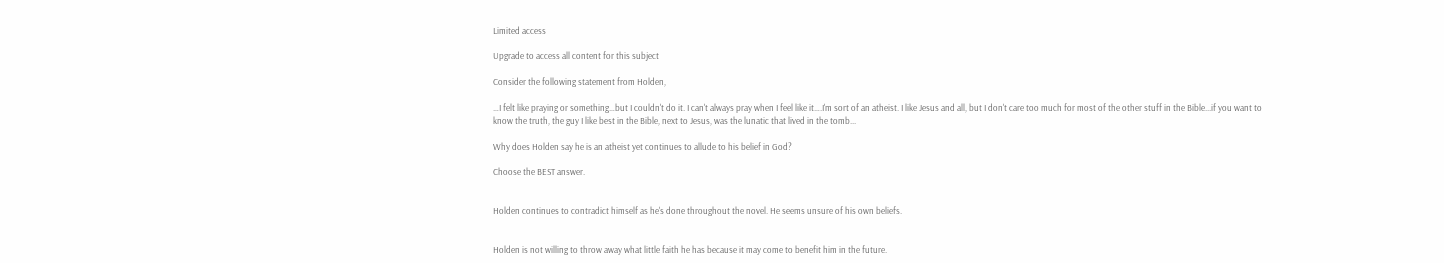Limited access

Upgrade to access all content for this subject

Consider the following statement from Holden,

…I felt like praying or something…but I couldn't do it. I can't always pray when I feel like it….I'm sort of an atheist. I like Jesus and all, but I don't care too much for most of the other stuff in the Bible...if you want to know the truth, the guy I like best in the Bible, next to Jesus, was the lunatic that lived in the tomb...

Why does Holden say he is an atheist yet continues to allude to his belief in God?

Choose the BEST answer.


Holden continues to contradict himself as he's done throughout the novel. He seems unsure of his own beliefs.


Holden is not willing to throw away what little faith he has because it may come to benefit him in the future.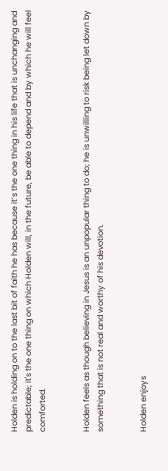Holden is holding on to the last bit of faith he has because it’s the one thing in his life that is unchanging and predictable; it's the one thing on which Holden will, in the future, be able to depend and by which he will feel comforted.


Holden feels as though believing in Jesus is an unpopular thing to do; he is unwilling to risk being let down by something that is not real and worthy of his devotion.


Holden enjoys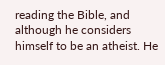reading the Bible, and although he considers himself to be an atheist. He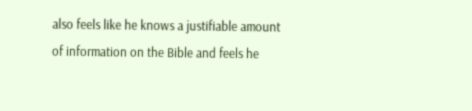also feels like he knows a justifiable amount of information on the Bible and feels he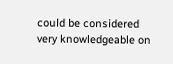could be considered very knowledgeable on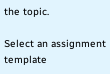the topic.

Select an assignment template